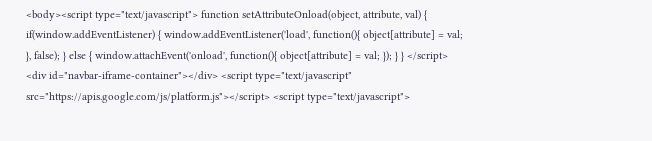<body><script type="text/javascript"> function setAttributeOnload(object, attribute, val) { if(window.addEventListener) { window.addEventListener('load', function(){ object[attribute] = val; }, false); } else { window.attachEvent('onload', function(){ object[attribute] = val; }); } } </script> <div id="navbar-iframe-container"></div> <script type="text/javascript" src="https://apis.google.com/js/platform.js"></script> <script type="text/javascript">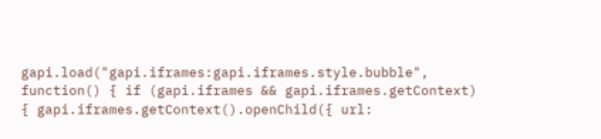gapi.load("gapi.iframes:gapi.iframes.style.bubble", function() { if (gapi.iframes && gapi.iframes.getContext) { gapi.iframes.getContext().openChild({ url: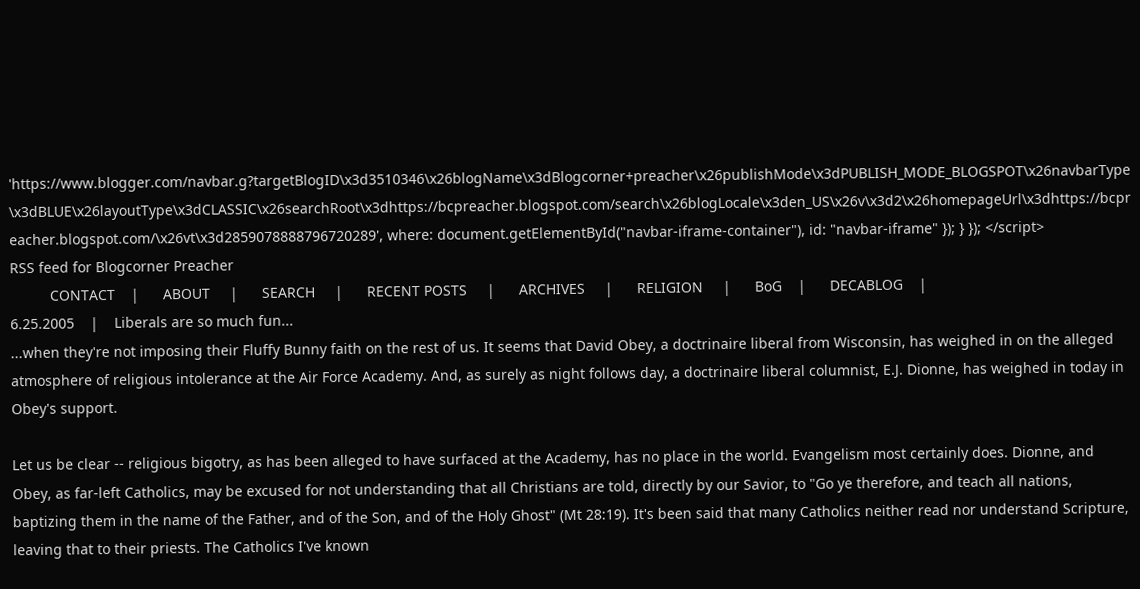'https://www.blogger.com/navbar.g?targetBlogID\x3d3510346\x26blogName\x3dBlogcorner+preacher\x26publishMode\x3dPUBLISH_MODE_BLOGSPOT\x26navbarType\x3dBLUE\x26layoutType\x3dCLASSIC\x26searchRoot\x3dhttps://bcpreacher.blogspot.com/search\x26blogLocale\x3den_US\x26v\x3d2\x26homepageUrl\x3dhttps://bcpreacher.blogspot.com/\x26vt\x3d2859078888796720289', where: document.getElementById("navbar-iframe-container"), id: "navbar-iframe" }); } }); </script>
RSS feed for Blogcorner Preacher
          CONTACT    |      ABOUT     |      SEARCH     |      RECENT POSTS     |      ARCHIVES     |      RELIGION     |      BoG    |      DECABLOG    |
6.25.2005    |    Liberals are so much fun...
...when they're not imposing their Fluffy Bunny faith on the rest of us. It seems that David Obey, a doctrinaire liberal from Wisconsin, has weighed in on the alleged atmosphere of religious intolerance at the Air Force Academy. And, as surely as night follows day, a doctrinaire liberal columnist, E.J. Dionne, has weighed in today in Obey's support.

Let us be clear -- religious bigotry, as has been alleged to have surfaced at the Academy, has no place in the world. Evangelism most certainly does. Dionne, and Obey, as far-left Catholics, may be excused for not understanding that all Christians are told, directly by our Savior, to "Go ye therefore, and teach all nations, baptizing them in the name of the Father, and of the Son, and of the Holy Ghost" (Mt 28:19). It's been said that many Catholics neither read nor understand Scripture, leaving that to their priests. The Catholics I've known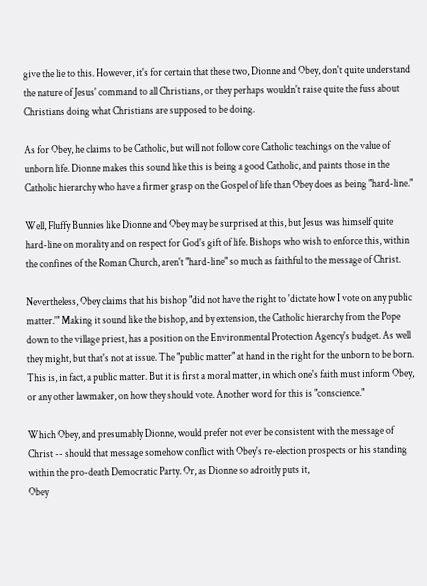give the lie to this. However, it's for certain that these two, Dionne and Obey, don't quite understand the nature of Jesus' command to all Christians, or they perhaps wouldn't raise quite the fuss about Christians doing what Christians are supposed to be doing.

As for Obey, he claims to be Catholic, but will not follow core Catholic teachings on the value of unborn life. Dionne makes this sound like this is being a good Catholic, and paints those in the Catholic hierarchy who have a firmer grasp on the Gospel of life than Obey does as being "hard-line."

Well, Fluffy Bunnies like Dionne and Obey may be surprised at this, but Jesus was himself quite hard-line on morality and on respect for God's gift of life. Bishops who wish to enforce this, within the confines of the Roman Church, aren't "hard-line" so much as faithful to the message of Christ.

Nevertheless, Obey claims that his bishop "did not have the right to 'dictate how I vote on any public matter.'" Making it sound like the bishop, and by extension, the Catholic hierarchy from the Pope down to the village priest, has a position on the Environmental Protection Agency's budget. As well they might, but that's not at issue. The "public matter" at hand in the right for the unborn to be born. This is, in fact, a public matter. But it is first a moral matter, in which one's faith must inform Obey, or any other lawmaker, on how they should vote. Another word for this is "conscience."

Which Obey, and presumably Dionne, would prefer not ever be consistent with the message of Christ -- should that message somehow conflict with Obey's re-election prospects or his standing within the pro-death Democratic Party. Or, as Dionne so adroitly puts it,
Obey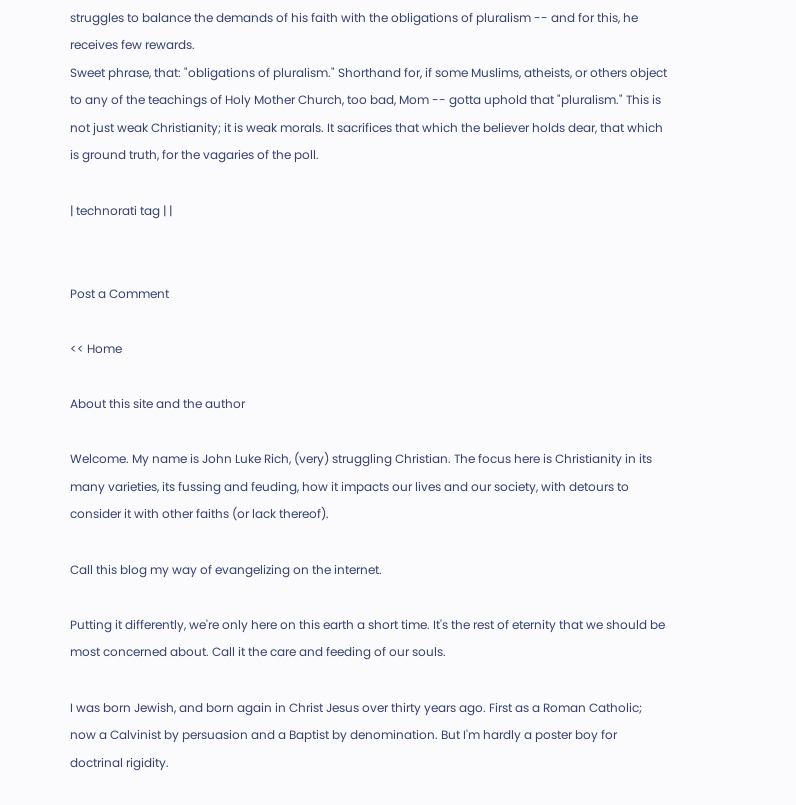struggles to balance the demands of his faith with the obligations of pluralism -- and for this, he receives few rewards.
Sweet phrase, that: "obligations of pluralism." Shorthand for, if some Muslims, atheists, or others object to any of the teachings of Holy Mother Church, too bad, Mom -- gotta uphold that "pluralism." This is not just weak Christianity; it is weak morals. It sacrifices that which the believer holds dear, that which is ground truth, for the vagaries of the poll.

| technorati tag | |


Post a Comment

<< Home

About this site and the author

Welcome. My name is John Luke Rich, (very) struggling Christian. The focus here is Christianity in its many varieties, its fussing and feuding, how it impacts our lives and our society, with detours to consider it with other faiths (or lack thereof).

Call this blog my way of evangelizing on the internet.

Putting it differently, we're only here on this earth a short time. It's the rest of eternity that we should be most concerned about. Call it the care and feeding of our souls.

I was born Jewish, and born again in Christ Jesus over thirty years ago. First as a Roman Catholic; now a Calvinist by persuasion and a Baptist by denomination. But I'm hardly a poster boy for doctrinal rigidity.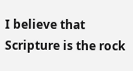I believe that Scripture is the rock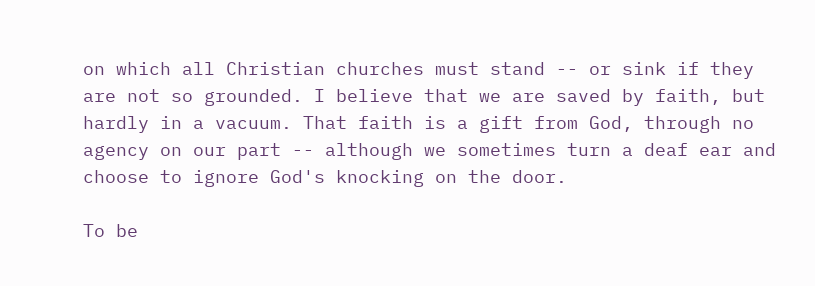on which all Christian churches must stand -- or sink if they are not so grounded. I believe that we are saved by faith, but hardly in a vacuum. That faith is a gift from God, through no agency on our part -- although we sometimes turn a deaf ear and choose to ignore God's knocking on the door.

To be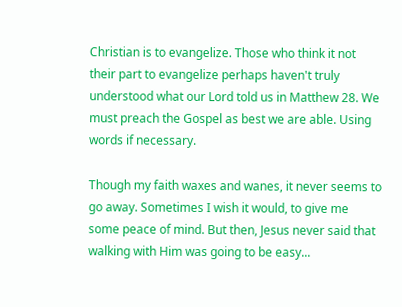Christian is to evangelize. Those who think it not their part to evangelize perhaps haven't truly understood what our Lord told us in Matthew 28. We must preach the Gospel as best we are able. Using words if necessary.

Though my faith waxes and wanes, it never seems to go away. Sometimes I wish it would, to give me some peace of mind. But then, Jesus never said that walking with Him was going to be easy...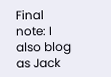Final note: I also blog as Jack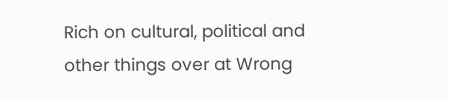Rich on cultural, political and other things over at Wrong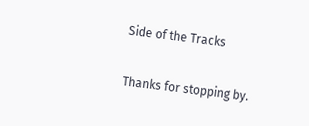Side of the Tracks

Thanks for stopping by.